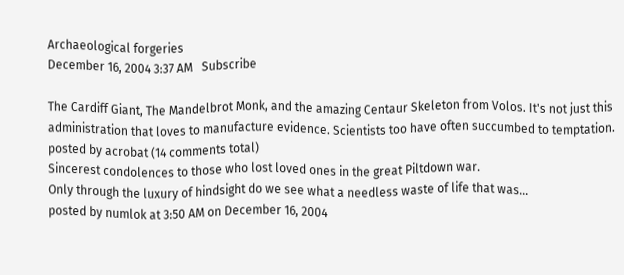Archaeological forgeries
December 16, 2004 3:37 AM   Subscribe

The Cardiff Giant, The Mandelbrot Monk, and the amazing Centaur Skeleton from Volos. It's not just this administration that loves to manufacture evidence. Scientists too have often succumbed to temptation.
posted by acrobat (14 comments total)
Sincerest condolences to those who lost loved ones in the great Piltdown war.
Only through the luxury of hindsight do we see what a needless waste of life that was...
posted by numlok at 3:50 AM on December 16, 2004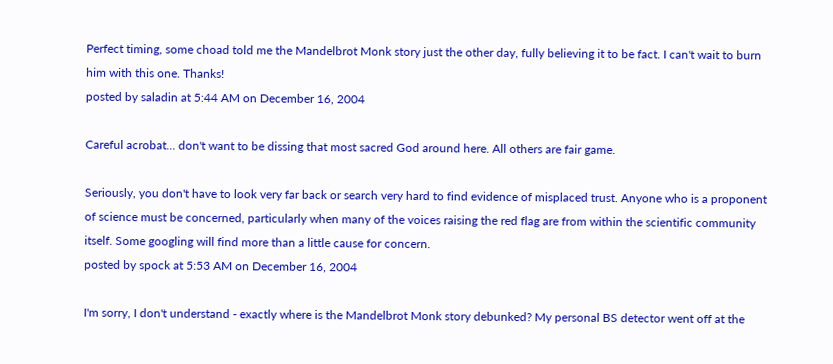Perfect timing, some choad told me the Mandelbrot Monk story just the other day, fully believing it to be fact. I can't wait to burn him with this one. Thanks!
posted by saladin at 5:44 AM on December 16, 2004

Careful acrobat... don't want to be dissing that most sacred God around here. All others are fair game.

Seriously, you don't have to look very far back or search very hard to find evidence of misplaced trust. Anyone who is a proponent of science must be concerned, particularly when many of the voices raising the red flag are from within the scientific community itself. Some googling will find more than a little cause for concern.
posted by spock at 5:53 AM on December 16, 2004

I'm sorry, I don't understand - exactly where is the Mandelbrot Monk story debunked? My personal BS detector went off at the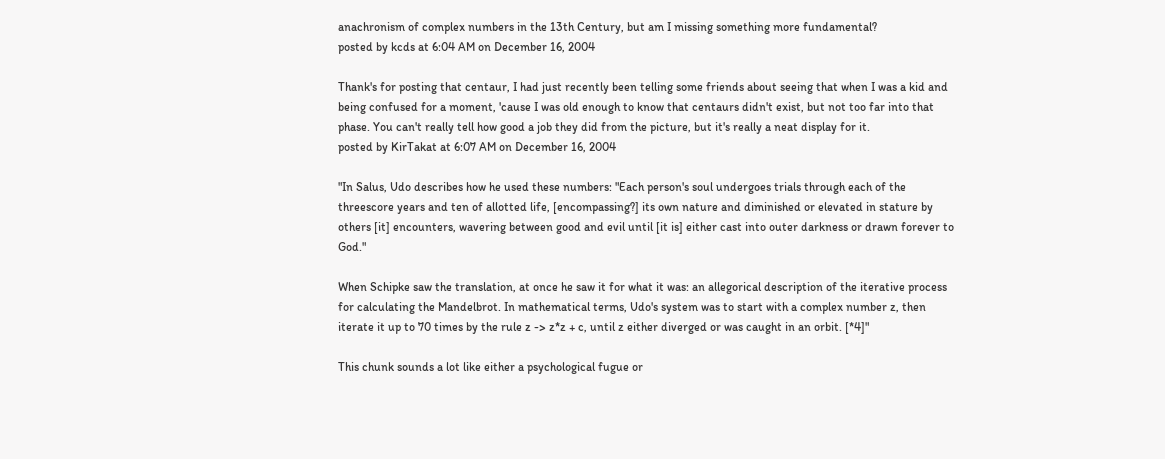anachronism of complex numbers in the 13th Century, but am I missing something more fundamental?
posted by kcds at 6:04 AM on December 16, 2004

Thank's for posting that centaur, I had just recently been telling some friends about seeing that when I was a kid and being confused for a moment, 'cause I was old enough to know that centaurs didn't exist, but not too far into that phase. You can't really tell how good a job they did from the picture, but it's really a neat display for it.
posted by KirTakat at 6:07 AM on December 16, 2004

"In Salus, Udo describes how he used these numbers: "Each person's soul undergoes trials through each of the threescore years and ten of allotted life, [encompassing?] its own nature and diminished or elevated in stature by others [it] encounters, wavering between good and evil until [it is] either cast into outer darkness or drawn forever to God."

When Schipke saw the translation, at once he saw it for what it was: an allegorical description of the iterative process for calculating the Mandelbrot. In mathematical terms, Udo's system was to start with a complex number z, then iterate it up to 70 times by the rule z -> z*z + c, until z either diverged or was caught in an orbit. [*4]"

This chunk sounds a lot like either a psychological fugue or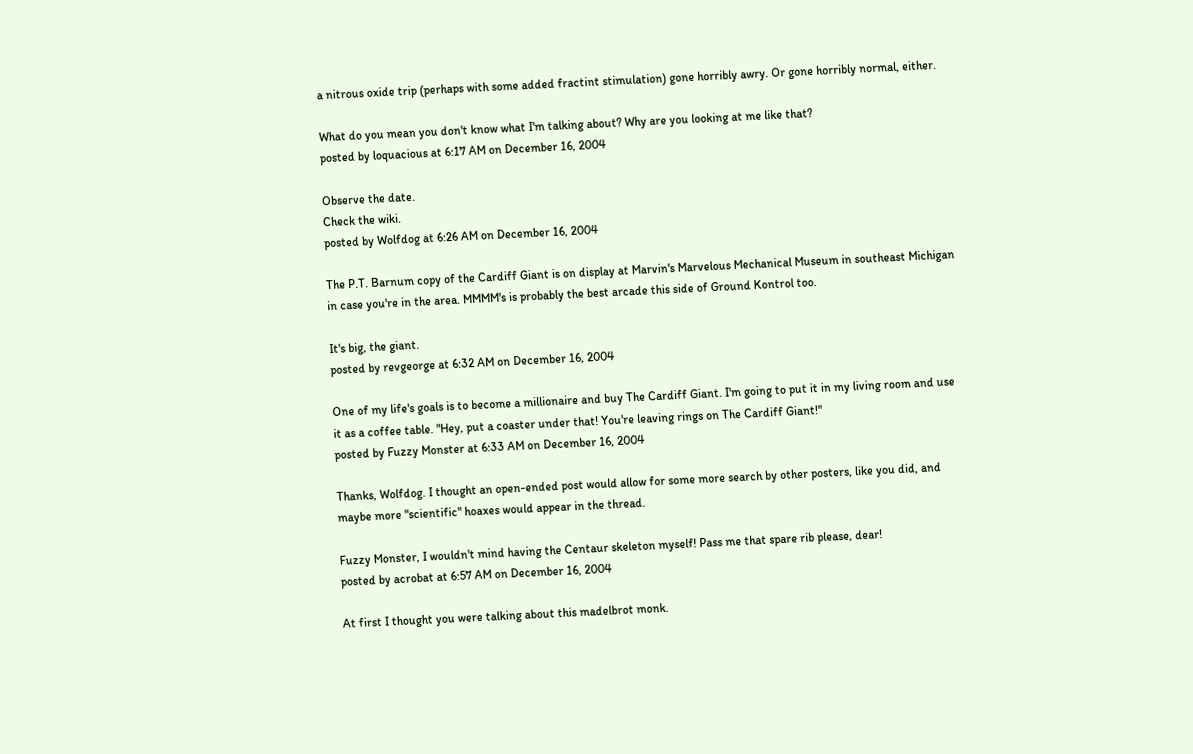a nitrous oxide trip (perhaps with some added fractint stimulation) gone horribly awry. Or gone horribly normal, either.

What do you mean you don't know what I'm talking about? Why are you looking at me like that?
posted by loquacious at 6:17 AM on December 16, 2004

Observe the date.
Check the wiki.
posted by Wolfdog at 6:26 AM on December 16, 2004

The P.T. Barnum copy of the Cardiff Giant is on display at Marvin's Marvelous Mechanical Museum in southeast Michigan in case you're in the area. MMMM's is probably the best arcade this side of Ground Kontrol too.

It's big, the giant.
posted by revgeorge at 6:32 AM on December 16, 2004

One of my life's goals is to become a millionaire and buy The Cardiff Giant. I'm going to put it in my living room and use it as a coffee table. "Hey, put a coaster under that! You're leaving rings on The Cardiff Giant!"
posted by Fuzzy Monster at 6:33 AM on December 16, 2004

Thanks, Wolfdog. I thought an open-ended post would allow for some more search by other posters, like you did, and maybe more "scientific" hoaxes would appear in the thread.

Fuzzy Monster, I wouldn't mind having the Centaur skeleton myself! Pass me that spare rib please, dear!
posted by acrobat at 6:57 AM on December 16, 2004

At first I thought you were talking about this madelbrot monk.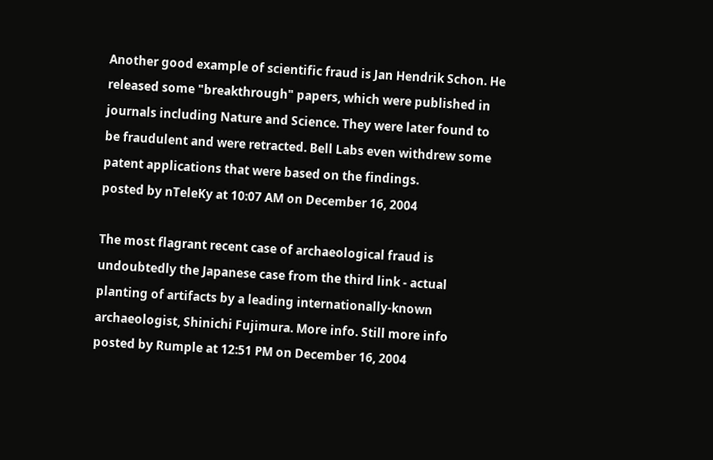Another good example of scientific fraud is Jan Hendrik Schon. He released some "breakthrough" papers, which were published in journals including Nature and Science. They were later found to be fraudulent and were retracted. Bell Labs even withdrew some patent applications that were based on the findings.
posted by nTeleKy at 10:07 AM on December 16, 2004

The most flagrant recent case of archaeological fraud is undoubtedly the Japanese case from the third link - actual planting of artifacts by a leading internationally-known archaeologist, Shinichi Fujimura. More info. Still more info
posted by Rumple at 12:51 PM on December 16, 2004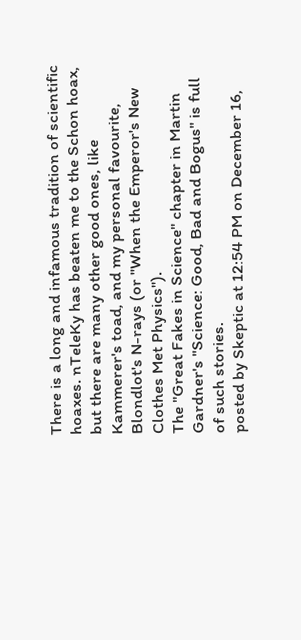There is a long and infamous tradition of scientific hoaxes. nTeleKy has beaten me to the Schon hoax, but there are many other good ones, like Kammerer's toad, and my personal favourite, Blondlot's N-rays (or "When the Emperor's New Clothes Met Physics").
The "Great Fakes in Science" chapter in Martin Gardner's "Science: Good, Bad and Bogus" is full of such stories.
posted by Skeptic at 12:54 PM on December 16,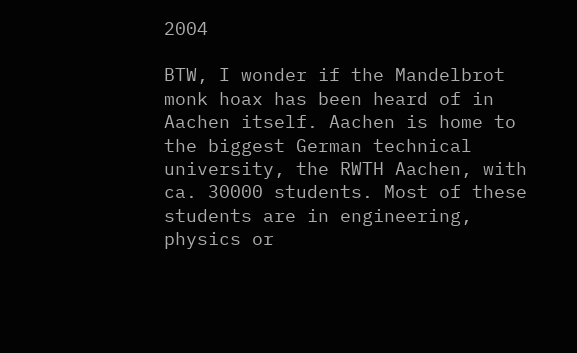2004

BTW, I wonder if the Mandelbrot monk hoax has been heard of in Aachen itself. Aachen is home to the biggest German technical university, the RWTH Aachen, with ca. 30000 students. Most of these students are in engineering, physics or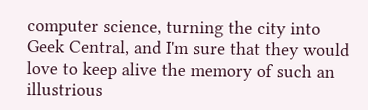computer science, turning the city into Geek Central, and I'm sure that they would love to keep alive the memory of such an illustrious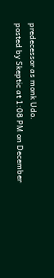predecessor as monk Udo.
posted by Skeptic at 1:08 PM on December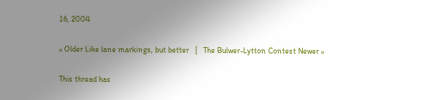16, 2004

« Older Like lane markings, but better   |   The Bulwer-Lytton Contest Newer »

This thread has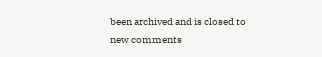been archived and is closed to new comments